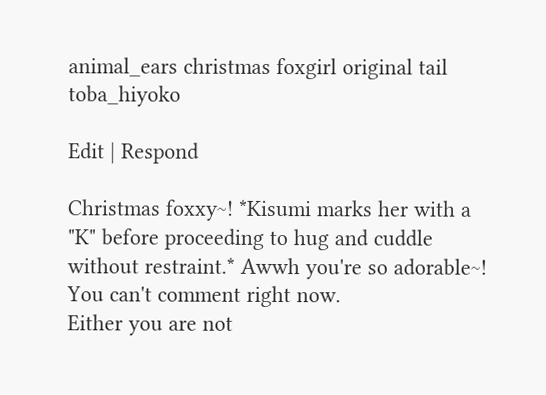animal_ears christmas foxgirl original tail toba_hiyoko

Edit | Respond

Christmas foxxy~! *Kisumi marks her with a "K" before proceeding to hug and cuddle without restraint.* Awwh you're so adorable~!
You can't comment right now.
Either you are not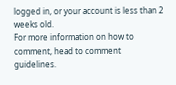logged in, or your account is less than 2 weeks old.
For more information on how to comment, head to comment guidelines.